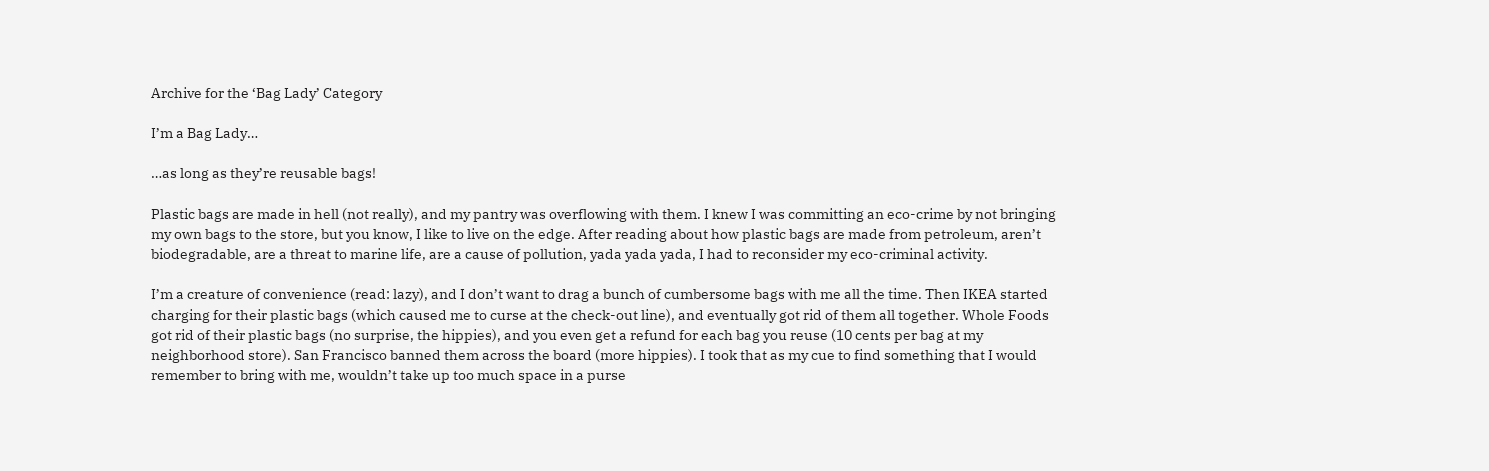Archive for the ‘Bag Lady’ Category

I’m a Bag Lady…

…as long as they’re reusable bags!

Plastic bags are made in hell (not really), and my pantry was overflowing with them. I knew I was committing an eco-crime by not bringing my own bags to the store, but you know, I like to live on the edge. After reading about how plastic bags are made from petroleum, aren’t biodegradable, are a threat to marine life, are a cause of pollution, yada yada yada, I had to reconsider my eco-criminal activity.

I’m a creature of convenience (read: lazy), and I don’t want to drag a bunch of cumbersome bags with me all the time. Then IKEA started charging for their plastic bags (which caused me to curse at the check-out line), and eventually got rid of them all together. Whole Foods got rid of their plastic bags (no surprise, the hippies), and you even get a refund for each bag you reuse (10 cents per bag at my neighborhood store). San Francisco banned them across the board (more hippies). I took that as my cue to find something that I would remember to bring with me, wouldn’t take up too much space in a purse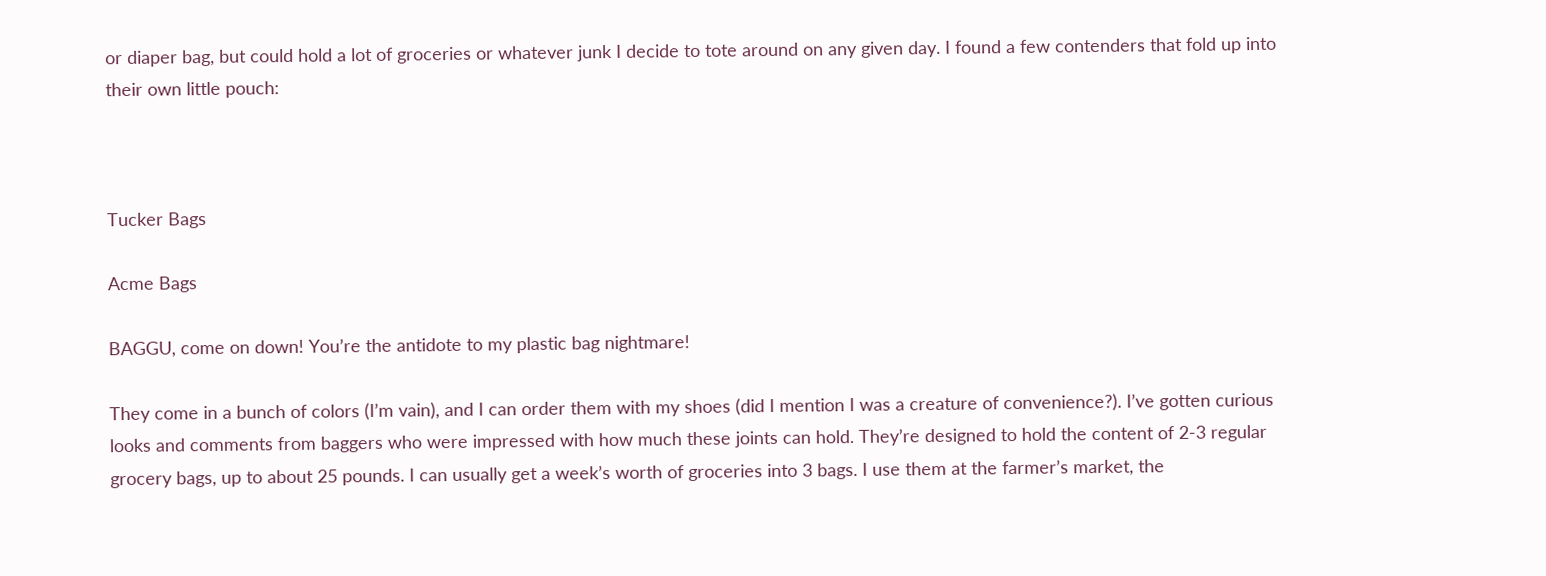or diaper bag, but could hold a lot of groceries or whatever junk I decide to tote around on any given day. I found a few contenders that fold up into their own little pouch:



Tucker Bags

Acme Bags

BAGGU, come on down! You’re the antidote to my plastic bag nightmare!

They come in a bunch of colors (I’m vain), and I can order them with my shoes (did I mention I was a creature of convenience?). I’ve gotten curious looks and comments from baggers who were impressed with how much these joints can hold. They’re designed to hold the content of 2-3 regular grocery bags, up to about 25 pounds. I can usually get a week’s worth of groceries into 3 bags. I use them at the farmer’s market, the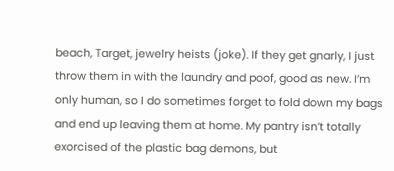beach, Target, jewelry heists (joke). If they get gnarly, I just throw them in with the laundry and poof, good as new. I’m only human, so I do sometimes forget to fold down my bags and end up leaving them at home. My pantry isn’t totally exorcised of the plastic bag demons, but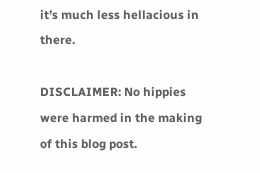it’s much less hellacious in there.

DISCLAIMER: No hippies were harmed in the making of this blog post.